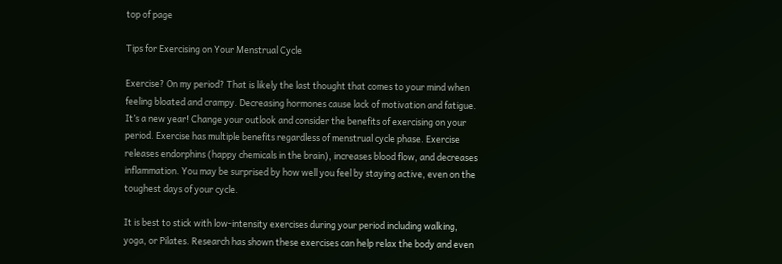top of page

Tips for Exercising on Your Menstrual Cycle

Exercise? On my period? That is likely the last thought that comes to your mind when feeling bloated and crampy. Decreasing hormones cause lack of motivation and fatigue. It’s a new year! Change your outlook and consider the benefits of exercising on your period. Exercise has multiple benefits regardless of menstrual cycle phase. Exercise releases endorphins (happy chemicals in the brain), increases blood flow, and decreases inflammation. You may be surprised by how well you feel by staying active, even on the toughest days of your cycle.

It is best to stick with low-intensity exercises during your period including walking, yoga, or Pilates. Research has shown these exercises can help relax the body and even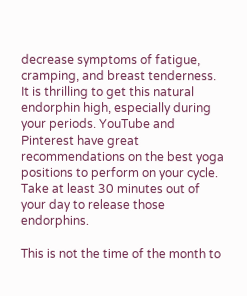decrease symptoms of fatigue, cramping, and breast tenderness. It is thrilling to get this natural endorphin high, especially during your periods. YouTube and Pinterest have great recommendations on the best yoga positions to perform on your cycle. Take at least 30 minutes out of your day to release those endorphins.

This is not the time of the month to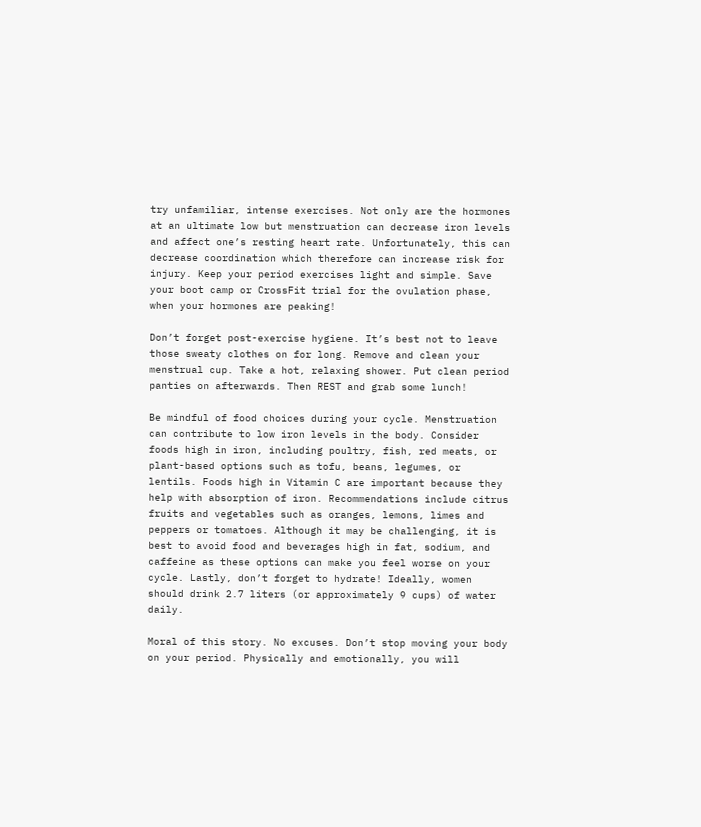try unfamiliar, intense exercises. Not only are the hormones at an ultimate low but menstruation can decrease iron levels and affect one’s resting heart rate. Unfortunately, this can decrease coordination which therefore can increase risk for injury. Keep your period exercises light and simple. Save your boot camp or CrossFit trial for the ovulation phase, when your hormones are peaking!

Don’t forget post-exercise hygiene. It’s best not to leave those sweaty clothes on for long. Remove and clean your menstrual cup. Take a hot, relaxing shower. Put clean period panties on afterwards. Then REST and grab some lunch!

Be mindful of food choices during your cycle. Menstruation can contribute to low iron levels in the body. Consider foods high in iron, including poultry, fish, red meats, or plant-based options such as tofu, beans, legumes, or lentils. Foods high in Vitamin C are important because they help with absorption of iron. Recommendations include citrus fruits and vegetables such as oranges, lemons, limes and peppers or tomatoes. Although it may be challenging, it is best to avoid food and beverages high in fat, sodium, and caffeine as these options can make you feel worse on your cycle. Lastly, don’t forget to hydrate! Ideally, women should drink 2.7 liters (or approximately 9 cups) of water daily.

Moral of this story. No excuses. Don’t stop moving your body on your period. Physically and emotionally, you will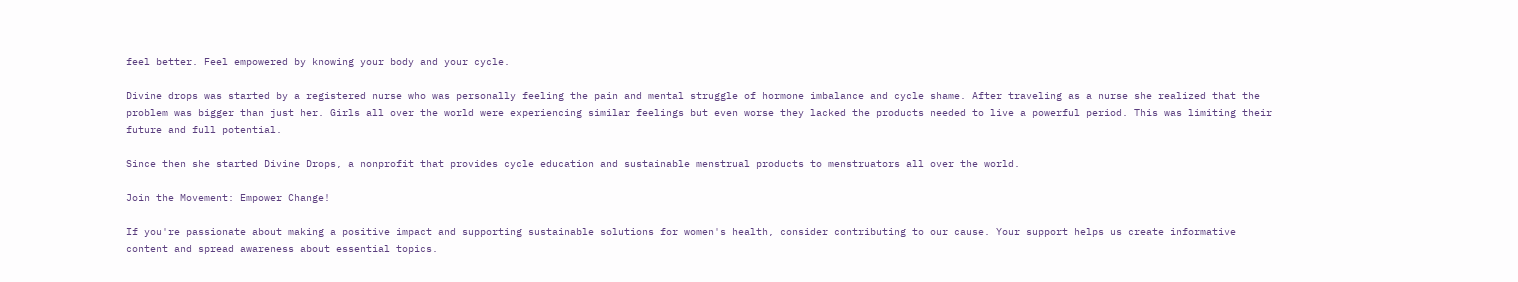feel better. Feel empowered by knowing your body and your cycle.

Divine drops was started by a registered nurse who was personally feeling the pain and mental struggle of hormone imbalance and cycle shame. After traveling as a nurse she realized that the problem was bigger than just her. Girls all over the world were experiencing similar feelings but even worse they lacked the products needed to live a powerful period. This was limiting their future and full potential.

Since then she started Divine Drops, a nonprofit that provides cycle education and sustainable menstrual products to menstruators all over the world.

Join the Movement: Empower Change!

If you're passionate about making a positive impact and supporting sustainable solutions for women's health, consider contributing to our cause. Your support helps us create informative content and spread awareness about essential topics.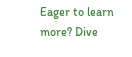Eager to learn more? Dive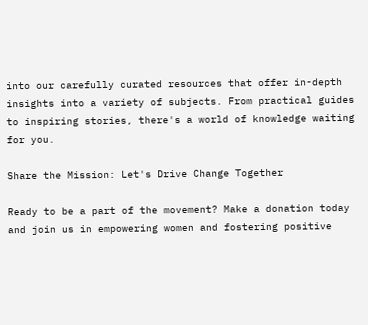into our carefully curated resources that offer in-depth insights into a variety of subjects. From practical guides to inspiring stories, there's a world of knowledge waiting for you.

Share the Mission: Let's Drive Change Together

Ready to be a part of the movement? Make a donation today and join us in empowering women and fostering positive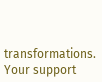transformations. Your support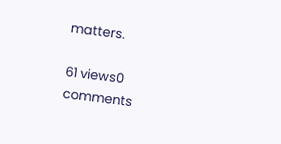matters.

61 views0 comments